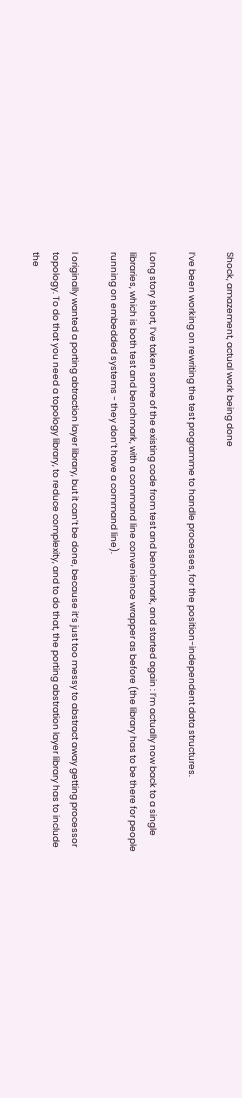Shock, amazement, actual work being done

I’ve been working on rewriting the test programme to handle processes, for the position-independent data structures.

Long story short, I’ve taken some of the existing code from test and benchmark, and started again : I’m actually now back to a single libraries, which is both test and benchmark, with a command line convenience wrapper as before (the library has to be there for people running on embedded systems - they don’t have a command line).

I originally wanted a porting abtraction layer library, but it can’t be done, because it’s just too messy to abstract away getting processor topology. To do that you need a topology library, to reduce complexity, and to do that, the porting abstration layer library has to include the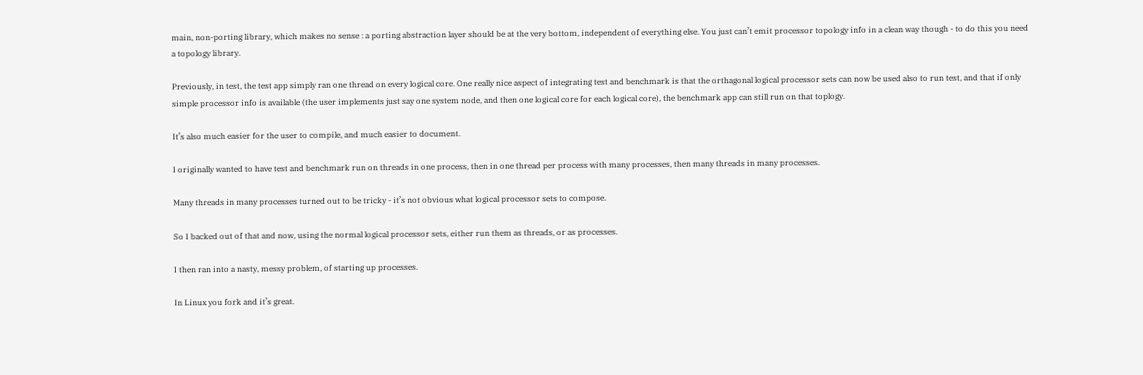main, non-porting library, which makes no sense : a porting abstraction layer should be at the very bottom, independent of everything else. You just can’t emit processor topology info in a clean way though - to do this you need a topology library.

Previously, in test, the test app simply ran one thread on every logical core. One really nice aspect of integrating test and benchmark is that the orthagonal logical processor sets can now be used also to run test, and that if only simple processor info is available (the user implements just say one system node, and then one logical core for each logical core), the benchmark app can still run on that toplogy.

It’s also much easier for the user to compile, and much easier to document.

I originally wanted to have test and benchmark run on threads in one process, then in one thread per process with many processes, then many threads in many processes.

Many threads in many processes turned out to be tricky - it’s not obvious what logical processor sets to compose.

So I backed out of that and now, using the normal logical processor sets, either run them as threads, or as processes.

I then ran into a nasty, messy problem, of starting up processes.

In Linux you fork and it’s great.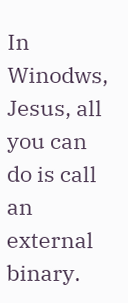In Winodws, Jesus, all you can do is call an external binary.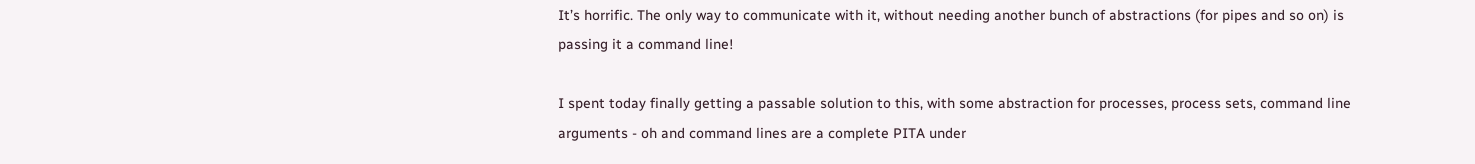It’s horrific. The only way to communicate with it, without needing another bunch of abstractions (for pipes and so on) is passing it a command line!

I spent today finally getting a passable solution to this, with some abstraction for processes, process sets, command line arguments - oh and command lines are a complete PITA under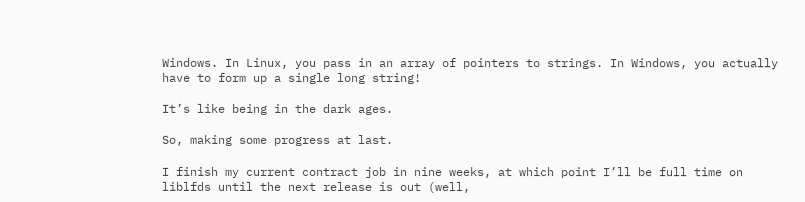Windows. In Linux, you pass in an array of pointers to strings. In Windows, you actually have to form up a single long string!

It’s like being in the dark ages.

So, making some progress at last.

I finish my current contract job in nine weeks, at which point I’ll be full time on liblfds until the next release is out (well,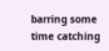barring some time catching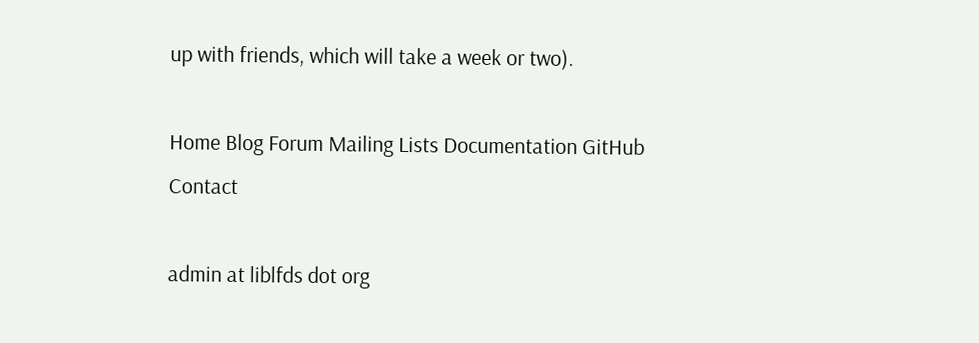up with friends, which will take a week or two).

Home Blog Forum Mailing Lists Documentation GitHub Contact

admin at liblfds dot org